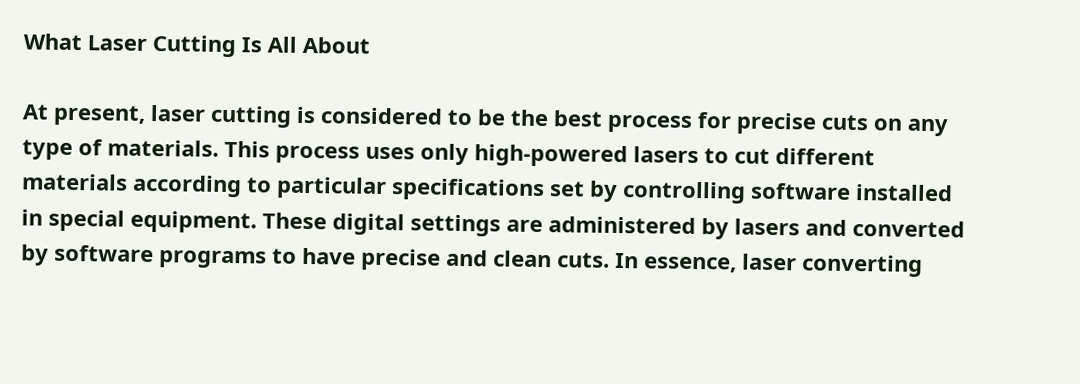What Laser Cutting Is All About

At present, laser cutting is considered to be the best process for precise cuts on any type of materials. This process uses only high-powered lasers to cut different materials according to particular specifications set by controlling software installed in special equipment. These digital settings are administered by lasers and converted by software programs to have precise and clean cuts. In essence, laser converting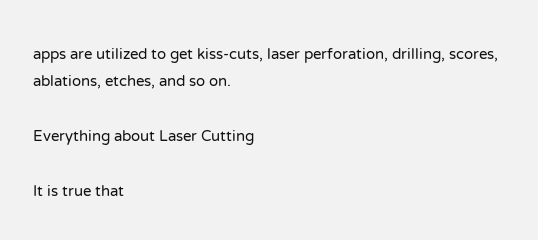apps are utilized to get kiss-cuts, laser perforation, drilling, scores, ablations, etches, and so on.

Everything about Laser Cutting

It is true that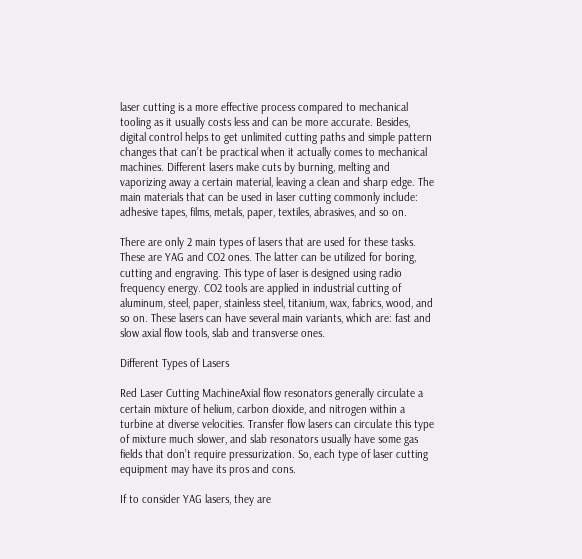laser cutting is a more effective process compared to mechanical tooling as it usually costs less and can be more accurate. Besides, digital control helps to get unlimited cutting paths and simple pattern changes that can’t be practical when it actually comes to mechanical machines. Different lasers make cuts by burning, melting and vaporizing away a certain material, leaving a clean and sharp edge. The main materials that can be used in laser cutting commonly include: adhesive tapes, films, metals, paper, textiles, abrasives, and so on.

There are only 2 main types of lasers that are used for these tasks. These are YAG and CO2 ones. The latter can be utilized for boring, cutting and engraving. This type of laser is designed using radio frequency energy. CO2 tools are applied in industrial cutting of aluminum, steel, paper, stainless steel, titanium, wax, fabrics, wood, and so on. These lasers can have several main variants, which are: fast and slow axial flow tools, slab and transverse ones.

Different Types of Lasers

Red Laser Cutting MachineAxial flow resonators generally circulate a certain mixture of helium, carbon dioxide, and nitrogen within a turbine at diverse velocities. Transfer flow lasers can circulate this type of mixture much slower, and slab resonators usually have some gas fields that don’t require pressurization. So, each type of laser cutting equipment may have its pros and cons.

If to consider YAG lasers, they are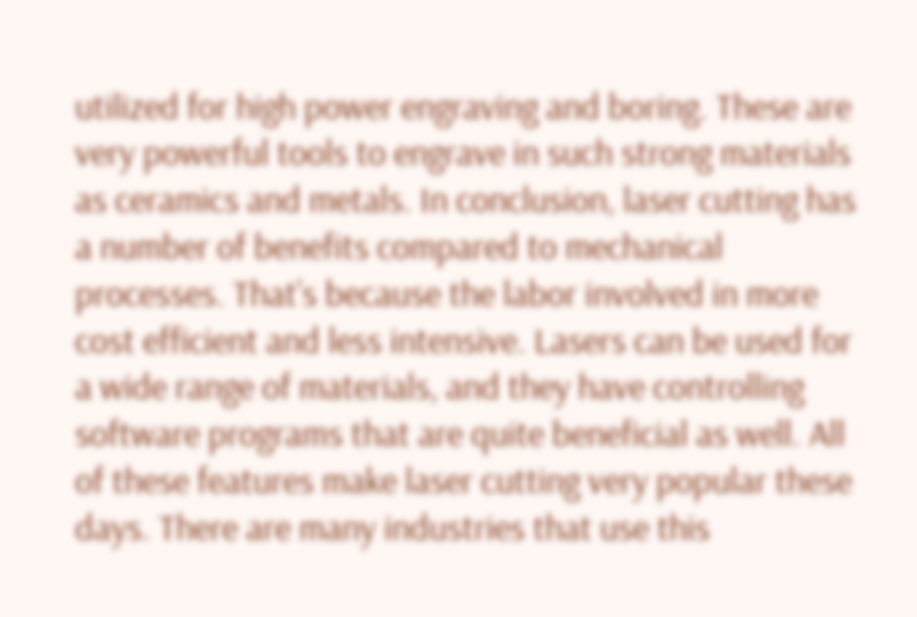utilized for high power engraving and boring. These are very powerful tools to engrave in such strong materials as ceramics and metals. In conclusion, laser cutting has a number of benefits compared to mechanical processes. That’s because the labor involved in more cost efficient and less intensive. Lasers can be used for a wide range of materials, and they have controlling software programs that are quite beneficial as well. All of these features make laser cutting very popular these days. There are many industries that use this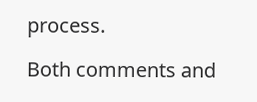process.

Both comments and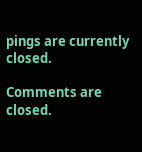pings are currently closed.

Comments are closed.